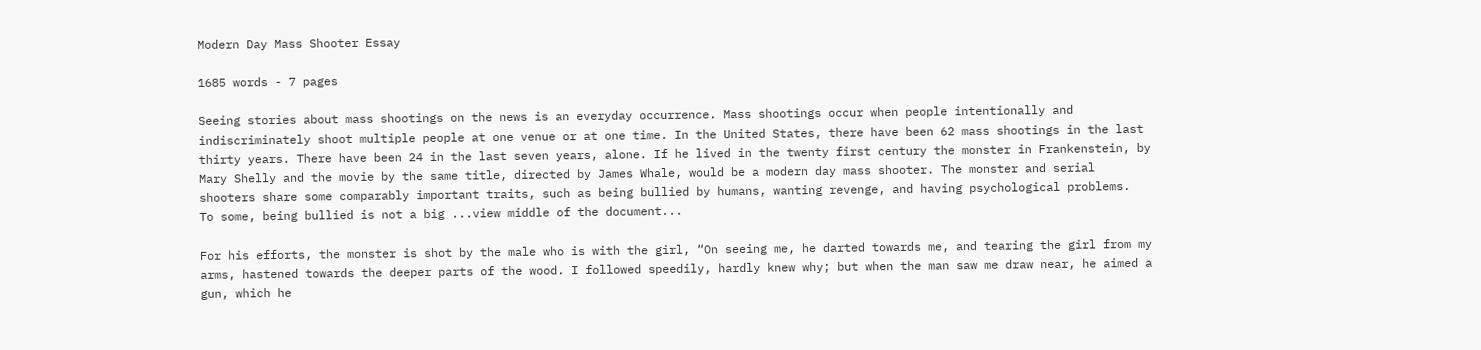Modern Day Mass Shooter Essay

1685 words - 7 pages

Seeing stories about mass shootings on the news is an everyday occurrence. Mass shootings occur when people intentionally and indiscriminately shoot multiple people at one venue or at one time. In the United States, there have been 62 mass shootings in the last thirty years. There have been 24 in the last seven years, alone. If he lived in the twenty first century the monster in Frankenstein, by Mary Shelly and the movie by the same title, directed by James Whale, would be a modern day mass shooter. The monster and serial shooters share some comparably important traits, such as being bullied by humans, wanting revenge, and having psychological problems.
To some, being bullied is not a big ...view middle of the document...

For his efforts, the monster is shot by the male who is with the girl, “On seeing me, he darted towards me, and tearing the girl from my arms, hastened towards the deeper parts of the wood. I followed speedily, hardly knew why; but when the man saw me draw near, he aimed a gun, which he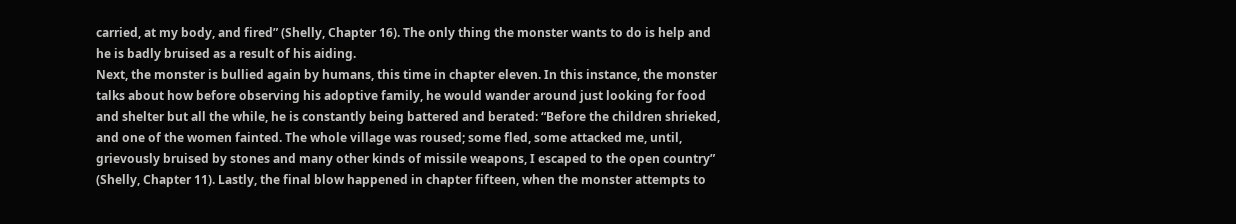carried, at my body, and fired” (Shelly, Chapter 16). The only thing the monster wants to do is help and he is badly bruised as a result of his aiding.
Next, the monster is bullied again by humans, this time in chapter eleven. In this instance, the monster talks about how before observing his adoptive family, he would wander around just looking for food and shelter but all the while, he is constantly being battered and berated: “Before the children shrieked, and one of the women fainted. The whole village was roused; some fled, some attacked me, until, grievously bruised by stones and many other kinds of missile weapons, I escaped to the open country” (Shelly, Chapter 11). Lastly, the final blow happened in chapter fifteen, when the monster attempts to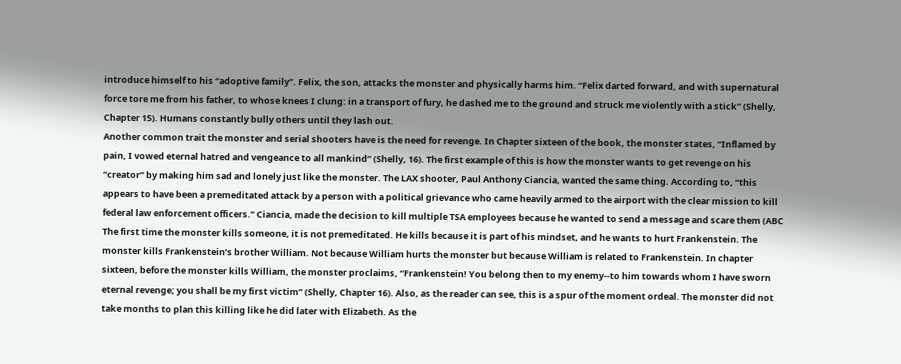introduce himself to his “adoptive family”. Felix, the son, attacks the monster and physically harms him. “Felix darted forward, and with supernatural force tore me from his father, to whose knees I clung: in a transport of fury, he dashed me to the ground and struck me violently with a stick” (Shelly, Chapter 15). Humans constantly bully others until they lash out.
Another common trait the monster and serial shooters have is the need for revenge. In Chapter sixteen of the book, the monster states, “Inflamed by pain, I vowed eternal hatred and vengeance to all mankind” (Shelly, 16). The first example of this is how the monster wants to get revenge on his “creator” by making him sad and lonely just like the monster. The LAX shooter, Paul Anthony Ciancia, wanted the same thing. According to, “this appears to have been a premeditated attack by a person with a political grievance who came heavily armed to the airport with the clear mission to kill federal law enforcement officers.” Ciancia, made the decision to kill multiple TSA employees because he wanted to send a message and scare them (ABC
The first time the monster kills someone, it is not premeditated. He kills because it is part of his mindset, and he wants to hurt Frankenstein. The monster kills Frankenstein’s brother William. Not because William hurts the monster but because William is related to Frankenstein. In chapter sixteen, before the monster kills William, the monster proclaims, “Frankenstein! You belong then to my enemy--to him towards whom I have sworn eternal revenge; you shall be my first victim” (Shelly, Chapter 16). Also, as the reader can see, this is a spur of the moment ordeal. The monster did not take months to plan this killing like he did later with Elizabeth. As the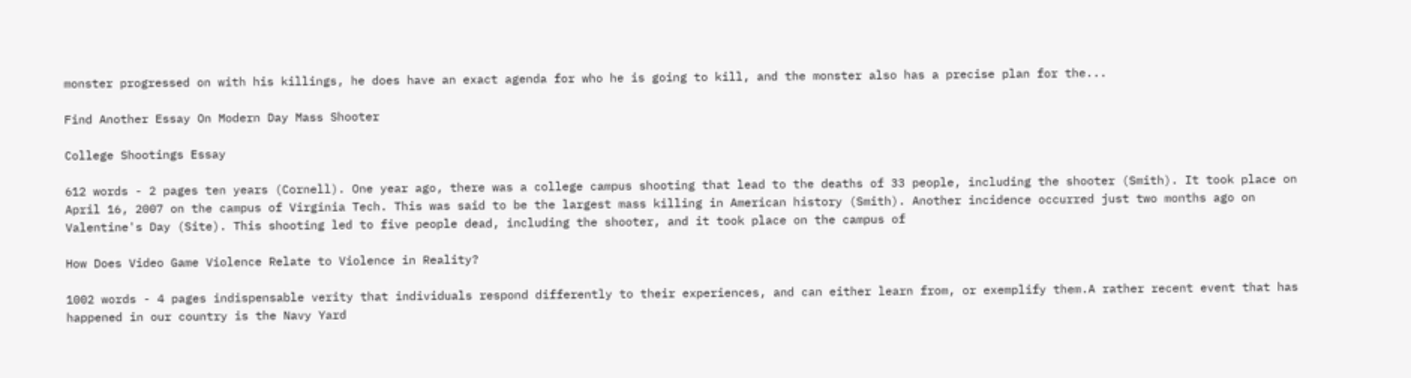monster progressed on with his killings, he does have an exact agenda for who he is going to kill, and the monster also has a precise plan for the...

Find Another Essay On Modern Day Mass Shooter

College Shootings Essay

612 words - 2 pages ten years (Cornell). One year ago, there was a college campus shooting that lead to the deaths of 33 people, including the shooter (Smith). It took place on April 16, 2007 on the campus of Virginia Tech. This was said to be the largest mass killing in American history (Smith). Another incidence occurred just two months ago on Valentine's Day (Site). This shooting led to five people dead, including the shooter, and it took place on the campus of

How Does Video Game Violence Relate to Violence in Reality?

1002 words - 4 pages indispensable verity that individuals respond differently to their experiences, and can either learn from, or exemplify them.A rather recent event that has happened in our country is the Navy Yard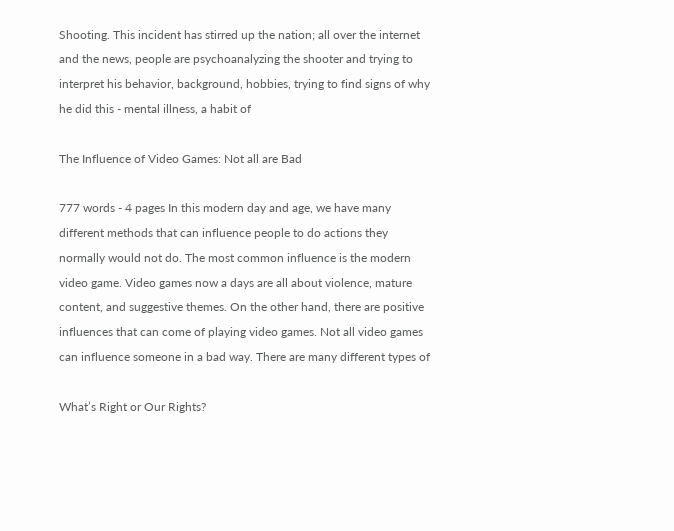Shooting. This incident has stirred up the nation; all over the internet and the news, people are psychoanalyzing the shooter and trying to interpret his behavior, background, hobbies, trying to find signs of why he did this - mental illness, a habit of

The Influence of Video Games: Not all are Bad

777 words - 4 pages In this modern day and age, we have many different methods that can influence people to do actions they normally would not do. The most common influence is the modern video game. Video games now a days are all about violence, mature content, and suggestive themes. On the other hand, there are positive influences that can come of playing video games. Not all video games can influence someone in a bad way. There are many different types of

What’s Right or Our Rights?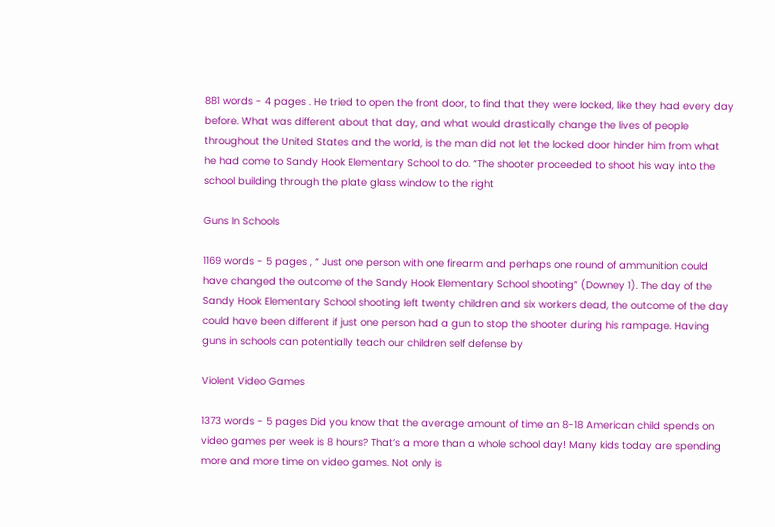881 words - 4 pages . He tried to open the front door, to find that they were locked, like they had every day before. What was different about that day, and what would drastically change the lives of people throughout the United States and the world, is the man did not let the locked door hinder him from what he had come to Sandy Hook Elementary School to do. “The shooter proceeded to shoot his way into the school building through the plate glass window to the right

Guns In Schools

1169 words - 5 pages , “ Just one person with one firearm and perhaps one round of ammunition could have changed the outcome of the Sandy Hook Elementary School shooting” (Downey 1). The day of the Sandy Hook Elementary School shooting left twenty children and six workers dead, the outcome of the day could have been different if just one person had a gun to stop the shooter during his rampage. Having guns in schools can potentially teach our children self defense by

Violent Video Games

1373 words - 5 pages Did you know that the average amount of time an 8-18 American child spends on video games per week is 8 hours? That’s a more than a whole school day! Many kids today are spending more and more time on video games. Not only is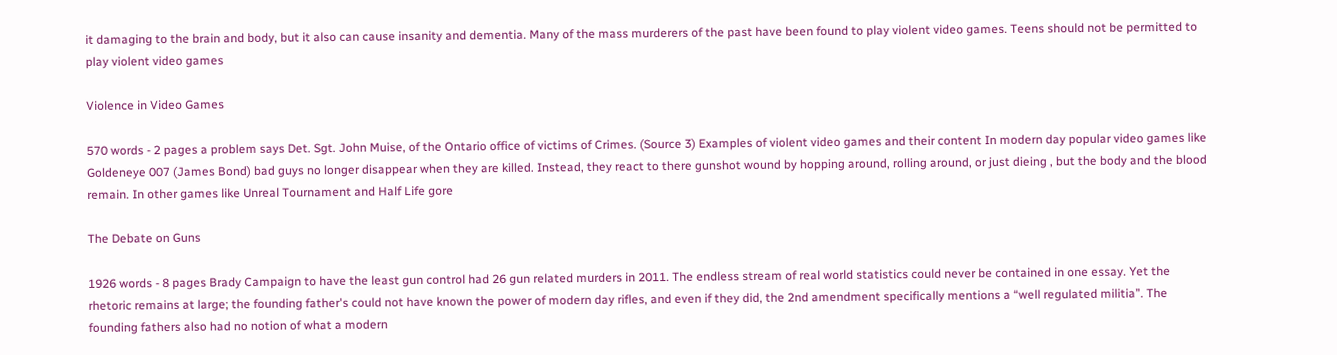it damaging to the brain and body, but it also can cause insanity and dementia. Many of the mass murderers of the past have been found to play violent video games. Teens should not be permitted to play violent video games

Violence in Video Games

570 words - 2 pages a problem says Det. Sgt. John Muise, of the Ontario office of victims of Crimes. (Source 3) Examples of violent video games and their content In modern day popular video games like Goldeneye 007 (James Bond) bad guys no longer disappear when they are killed. Instead, they react to there gunshot wound by hopping around, rolling around, or just dieing , but the body and the blood remain. In other games like Unreal Tournament and Half Life gore

The Debate on Guns

1926 words - 8 pages Brady Campaign to have the least gun control had 26 gun related murders in 2011. The endless stream of real world statistics could never be contained in one essay. Yet the rhetoric remains at large; the founding father's could not have known the power of modern day rifles, and even if they did, the 2nd amendment specifically mentions a “well regulated militia”. The founding fathers also had no notion of what a modern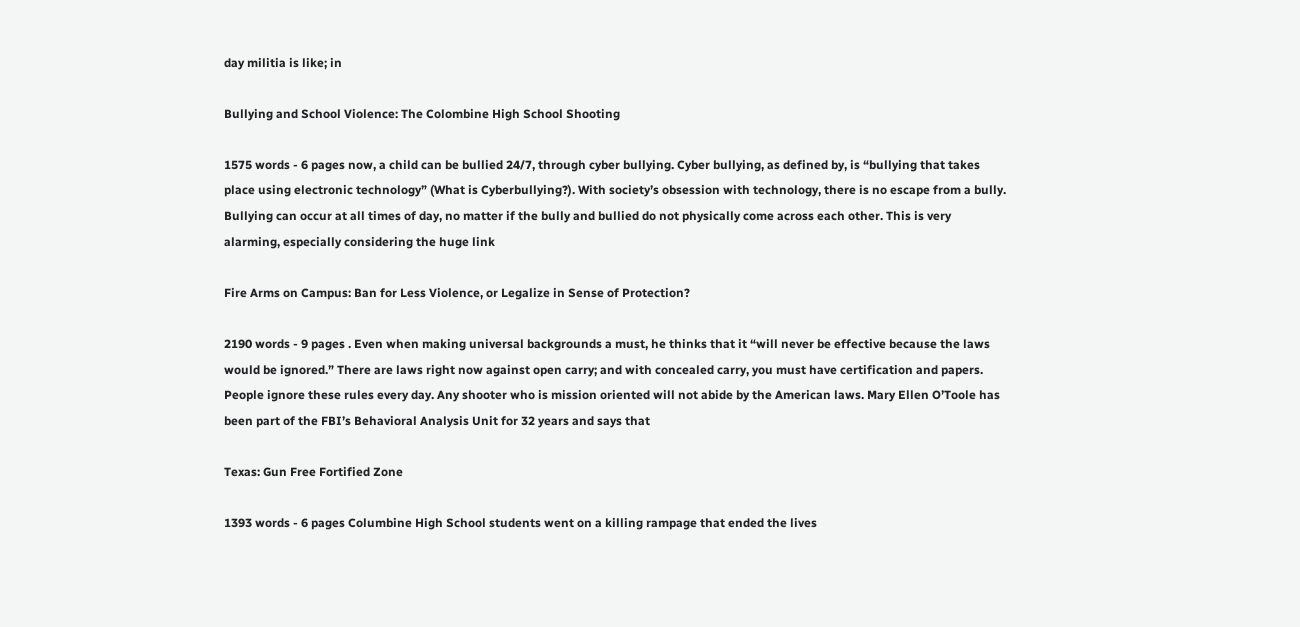day militia is like; in

Bullying and School Violence: The Colombine High School Shooting

1575 words - 6 pages now, a child can be bullied 24/7, through cyber bullying. Cyber bullying, as defined by, is “bullying that takes place using electronic technology” (What is Cyberbullying?). With society’s obsession with technology, there is no escape from a bully. Bullying can occur at all times of day, no matter if the bully and bullied do not physically come across each other. This is very alarming, especially considering the huge link

Fire Arms on Campus: Ban for Less Violence, or Legalize in Sense of Protection?

2190 words - 9 pages . Even when making universal backgrounds a must, he thinks that it “will never be effective because the laws would be ignored.” There are laws right now against open carry; and with concealed carry, you must have certification and papers. People ignore these rules every day. Any shooter who is mission oriented will not abide by the American laws. Mary Ellen O’Toole has been part of the FBI’s Behavioral Analysis Unit for 32 years and says that

Texas: Gun Free Fortified Zone

1393 words - 6 pages Columbine High School students went on a killing rampage that ended the lives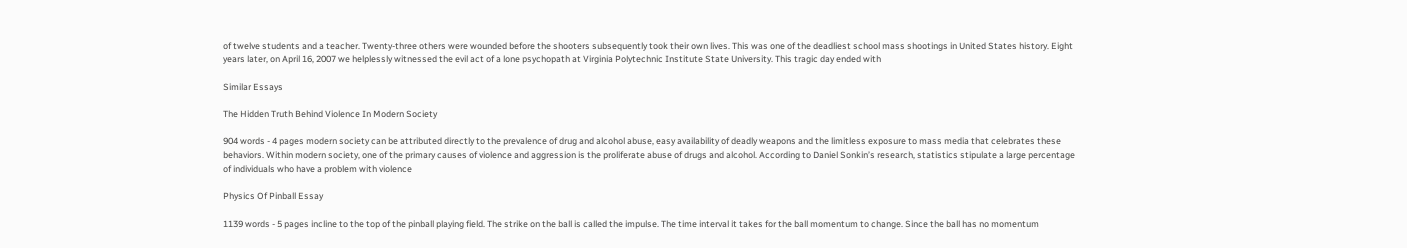of twelve students and a teacher. Twenty-three others were wounded before the shooters subsequently took their own lives. This was one of the deadliest school mass shootings in United States history. Eight years later, on April 16, 2007 we helplessly witnessed the evil act of a lone psychopath at Virginia Polytechnic Institute State University. This tragic day ended with

Similar Essays

The Hidden Truth Behind Violence In Modern Society

904 words - 4 pages modern society can be attributed directly to the prevalence of drug and alcohol abuse, easy availability of deadly weapons and the limitless exposure to mass media that celebrates these behaviors. Within modern society, one of the primary causes of violence and aggression is the proliferate abuse of drugs and alcohol. According to Daniel Sonkin’s research, statistics stipulate a large percentage of individuals who have a problem with violence

Physics Of Pinball Essay

1139 words - 5 pages incline to the top of the pinball playing field. The strike on the ball is called the impulse. The time interval it takes for the ball momentum to change. Since the ball has no momentum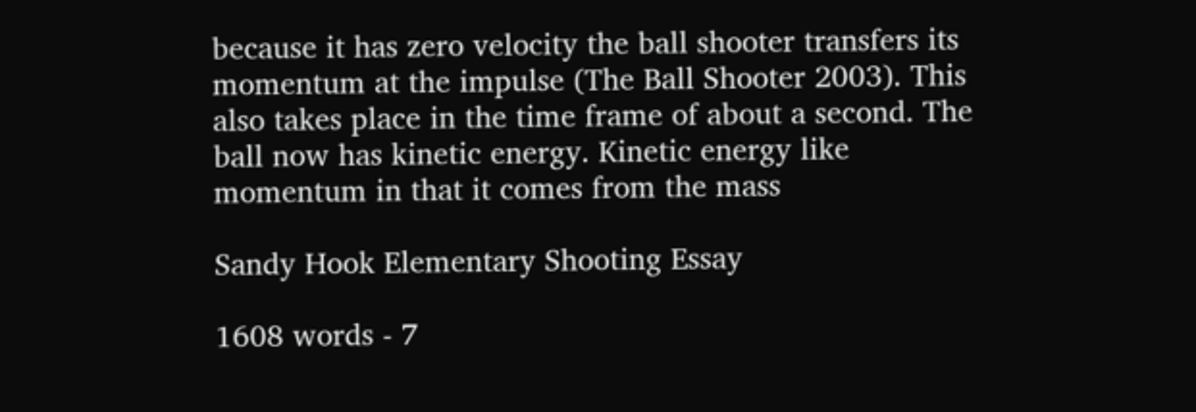because it has zero velocity the ball shooter transfers its momentum at the impulse (The Ball Shooter 2003). This also takes place in the time frame of about a second. The ball now has kinetic energy. Kinetic energy like momentum in that it comes from the mass

Sandy Hook Elementary Shooting Essay

1608 words - 7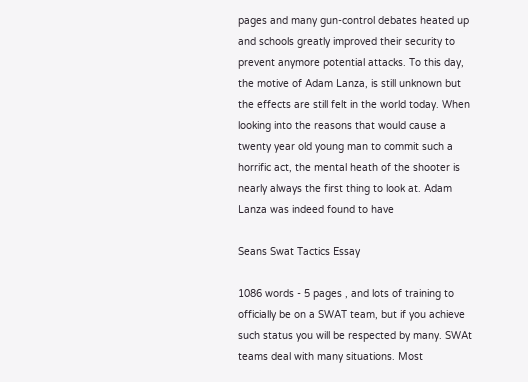pages and many gun-control debates heated up and schools greatly improved their security to prevent anymore potential attacks. To this day, the motive of Adam Lanza, is still unknown but the effects are still felt in the world today. When looking into the reasons that would cause a twenty year old young man to commit such a horrific act, the mental heath of the shooter is nearly always the first thing to look at. Adam Lanza was indeed found to have

Seans Swat Tactics Essay

1086 words - 5 pages , and lots of training to officially be on a SWAT team, but if you achieve such status you will be respected by many. SWAt teams deal with many situations. Most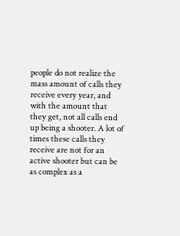people do not realize the mass amount of calls they receive every year, and with the amount that they get, not all calls end up being a shooter. A lot of times these calls they receive are not for an active shooter but can be as complex as a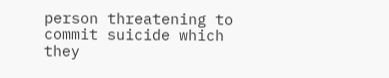person threatening to commit suicide which they